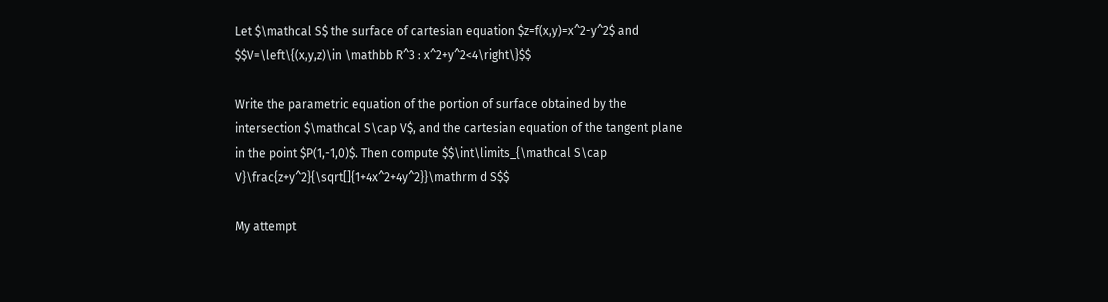Let $\mathcal S$ the surface of cartesian equation $z=f(x,y)=x^2-y^2$ and $$V=\left\{(x,y,z)\in \mathbb R^3 : x^2+y^2<4\right\}$$

Write the parametric equation of the portion of surface obtained by the intersection $\mathcal S\cap V$, and the cartesian equation of the tangent plane in the point $P(1,-1,0)$. Then compute $$\int\limits_{\mathcal S\cap V}\frac{z+y^2}{\sqrt[]{1+4x^2+4y^2}}\mathrm d S$$

My attempt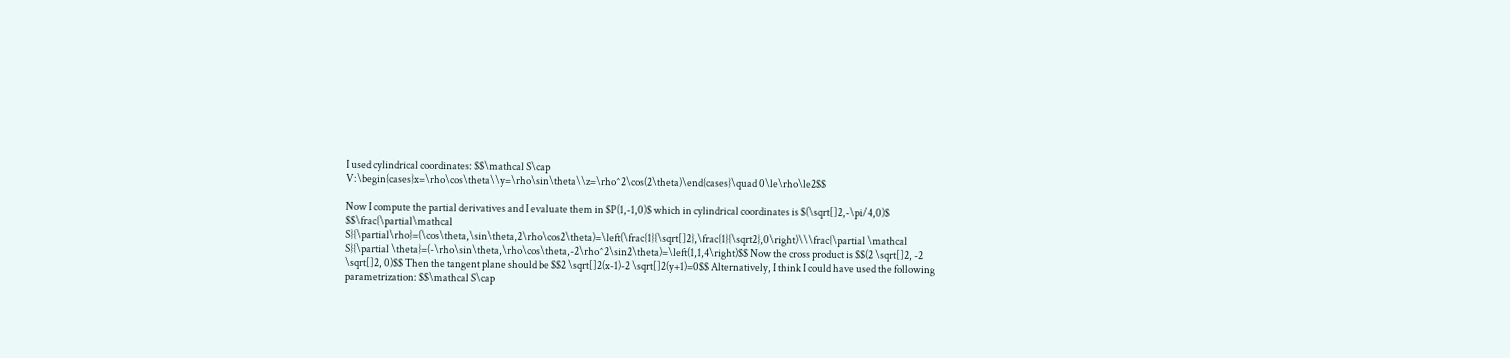I used cylindrical coordinates: $$\mathcal S\cap V:\begin{cases}x=\rho\cos\theta\\y=\rho\sin\theta\\z=\rho^2\cos(2\theta)\end{cases}\quad 0\le\rho\le2$$

Now I compute the partial derivatives and I evaluate them in $P(1,-1,0)$ which in cylindrical coordinates is $(\sqrt[]2,-\pi/4,0)$ $$\frac{\partial\mathcal S}{\partial\rho}=(\cos\theta,\sin\theta,2\rho\cos2\theta)=\left(\frac{1}{\sqrt[]2},\frac{1}{\sqrt2},0\right)\\\frac{\partial \mathcal S}{\partial \theta}=(-\rho\sin\theta,\rho\cos\theta,-2\rho^2\sin2\theta)=\left(1,1,4\right)$$ Now the cross product is $$(2 \sqrt[]2, -2 \sqrt[]2, 0)$$ Then the tangent plane should be $$2 \sqrt[]2(x-1)-2 \sqrt[]2(y+1)=0$$ Alternatively, I think I could have used the following parametrization: $$\mathcal S\cap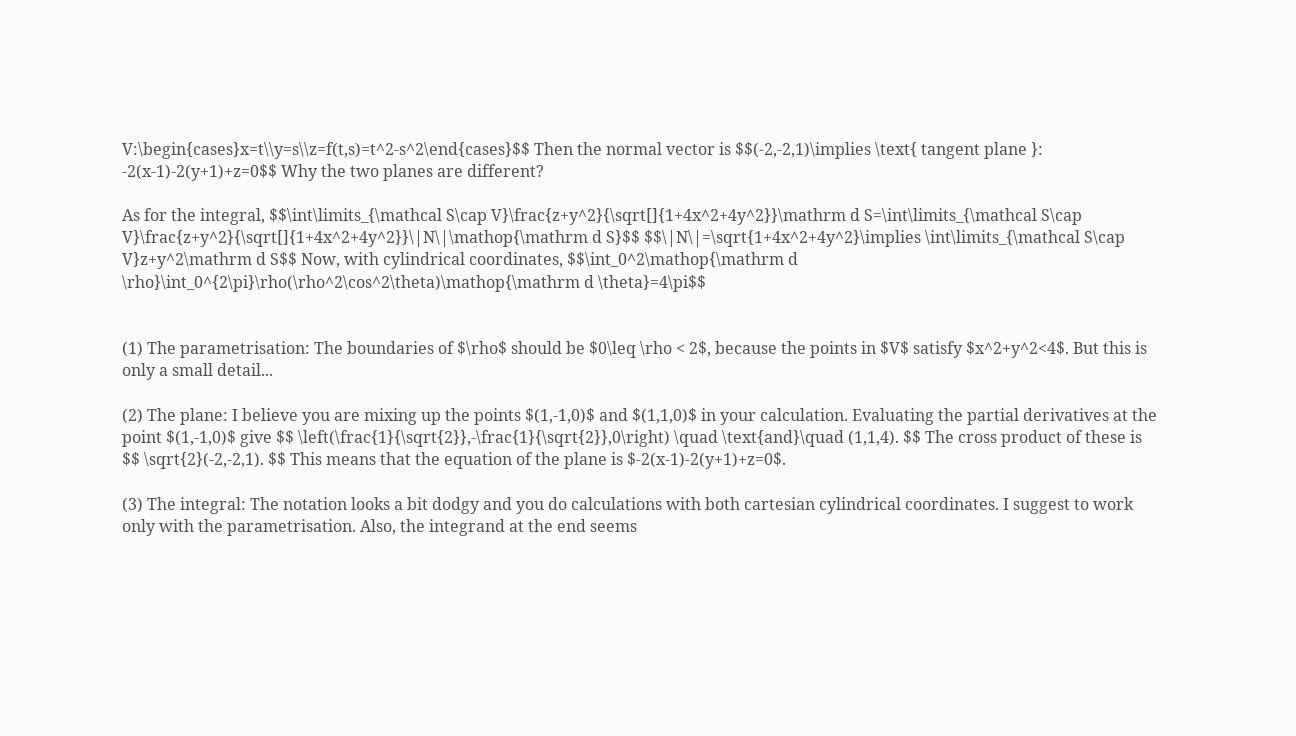V:\begin{cases}x=t\\y=s\\z=f(t,s)=t^2-s^2\end{cases}$$ Then the normal vector is $$(-2,-2,1)\implies \text{ tangent plane }: -2(x-1)-2(y+1)+z=0$$ Why the two planes are different?

As for the integral, $$\int\limits_{\mathcal S\cap V}\frac{z+y^2}{\sqrt[]{1+4x^2+4y^2}}\mathrm d S=\int\limits_{\mathcal S\cap V}\frac{z+y^2}{\sqrt[]{1+4x^2+4y^2}}\|N\|\mathop{\mathrm d S}$$ $$\|N\|=\sqrt{1+4x^2+4y^2}\implies \int\limits_{\mathcal S\cap V}z+y^2\mathrm d S$$ Now, with cylindrical coordinates, $$\int_0^2\mathop{\mathrm d \rho}\int_0^{2\pi}\rho(\rho^2\cos^2\theta)\mathop{\mathrm d \theta}=4\pi$$


(1) The parametrisation: The boundaries of $\rho$ should be $0\leq \rho < 2$, because the points in $V$ satisfy $x^2+y^2<4$. But this is only a small detail...

(2) The plane: I believe you are mixing up the points $(1,-1,0)$ and $(1,1,0)$ in your calculation. Evaluating the partial derivatives at the point $(1,-1,0)$ give $$ \left(\frac{1}{\sqrt{2}},-\frac{1}{\sqrt{2}},0\right) \quad \text{and}\quad (1,1,4). $$ The cross product of these is $$ \sqrt{2}(-2,-2,1). $$ This means that the equation of the plane is $-2(x-1)-2(y+1)+z=0$.

(3) The integral: The notation looks a bit dodgy and you do calculations with both cartesian cylindrical coordinates. I suggest to work only with the parametrisation. Also, the integrand at the end seems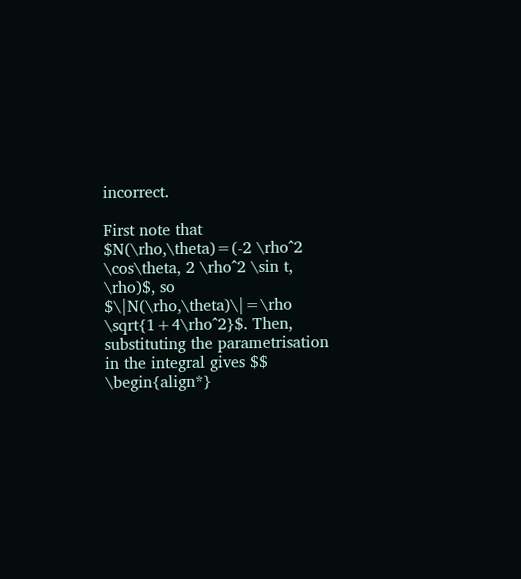incorrect.

First note that $N(\rho,\theta)=(-2 \rho^2 \cos\theta, 2 \rho^2 \sin t, \rho)$, so $\|N(\rho,\theta)\|=\rho \sqrt{1+4\rho^2}$. Then, substituting the parametrisation in the integral gives $$ \begin{align*}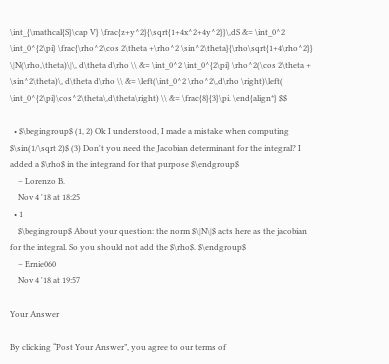\int_{\mathcal{S}\cap V} \frac{z+y^2}{\sqrt{1+4x^2+4y^2}}\,dS &= \int_0^2 \int_0^{2\pi} \frac{\rho^2\cos 2\theta +\rho^2 \sin^2\theta}{\rho\sqrt{1+4\rho^2}} \|N(\rho,\theta)\|\, d\theta d\rho \\ &= \int_0^2 \int_0^{2\pi} \rho^2(\cos 2\theta + \sin^2\theta)\, d\theta d\rho \\ &= \left(\int_0^2 \rho^2\,d\rho \right)\left( \int_0^{2\pi}\cos^2\theta\,d\theta\right) \\ &= \frac{8}{3}\pi. \end{align*} $$

  • $\begingroup$ (1, 2) Ok I understood, I made a mistake when computing $\sin(1/\sqrt 2)$ (3) Don't you need the Jacobian determinant for the integral? I added a $\rho$ in the integrand for that purpose $\endgroup$
    – Lorenzo B.
    Nov 4 '18 at 18:25
  • 1
    $\begingroup$ About your question: the norm $\|N\|$ acts here as the jacobian for the integral. So you should not add the $\rho$. $\endgroup$
    – Ernie060
    Nov 4 '18 at 19:57

Your Answer

By clicking “Post Your Answer”, you agree to our terms of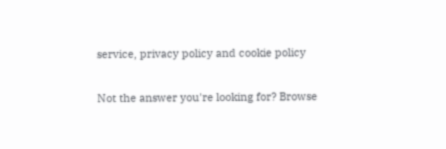service, privacy policy and cookie policy

Not the answer you're looking for? Browse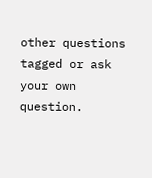other questions tagged or ask your own question.